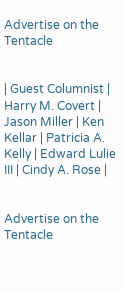Advertise on the Tentacle


| Guest Columnist | Harry M. Covert | Jason Miller | Ken Kellar | Patricia A. Kelly | Edward Lulie III | Cindy A. Rose |


Advertise on the Tentacle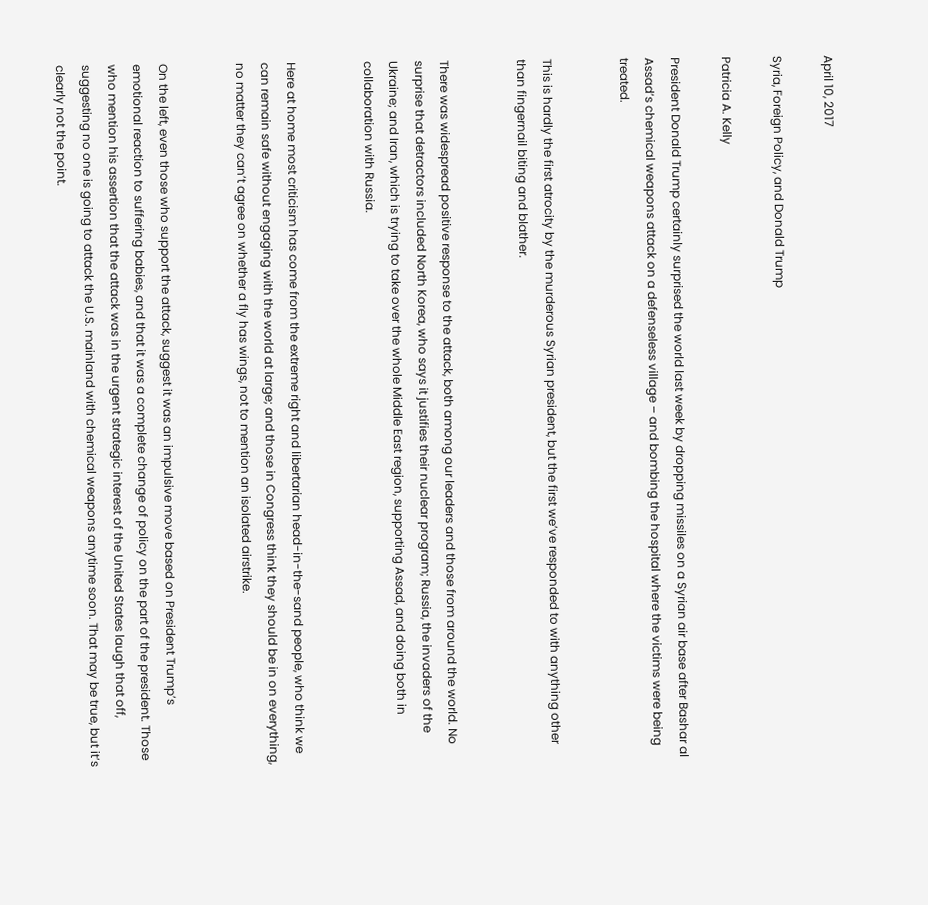April 10, 2017

Syria, Foreign Policy, and Donald Trump

Patricia A. Kelly

President Donald Trump certainly surprised the world last week by dropping missiles on a Syrian air base after Bashar al Assad’s chemical weapons attack on a defenseless village – and bombing the hospital where the victims were being treated.


This is hardly the first atrocity by the murderous Syrian president, but the first we’ve responded to with anything other than fingernail biting and blather.


There was widespread positive response to the attack, both among our leaders and those from around the world. No surprise that detractors included North Korea, who says it justifies their nuclear program; Russia, the invaders of the Ukraine; and Iran, which is trying to take over the whole Middle East region, supporting Assad, and doing both in collaboration with Russia.


Here at home most criticism has come from the extreme right and libertarian head-in-the-sand people, who think we can remain safe without engaging with the world at large; and those in Congress think they should be in on everything, no matter they can’t agree on whether a fly has wings, not to mention an isolated airstrike.


On the left, even those who support the attack, suggest it was an impulsive move based on President Trump’s emotional reaction to suffering babies, and that it was a complete change of policy on the part of the president. Those who mention his assertion that the attack was in the urgent strategic interest of the United States laugh that off, suggesting no one is going to attack the U.S. mainland with chemical weapons anytime soon. That may be true, but it’s clearly not the point.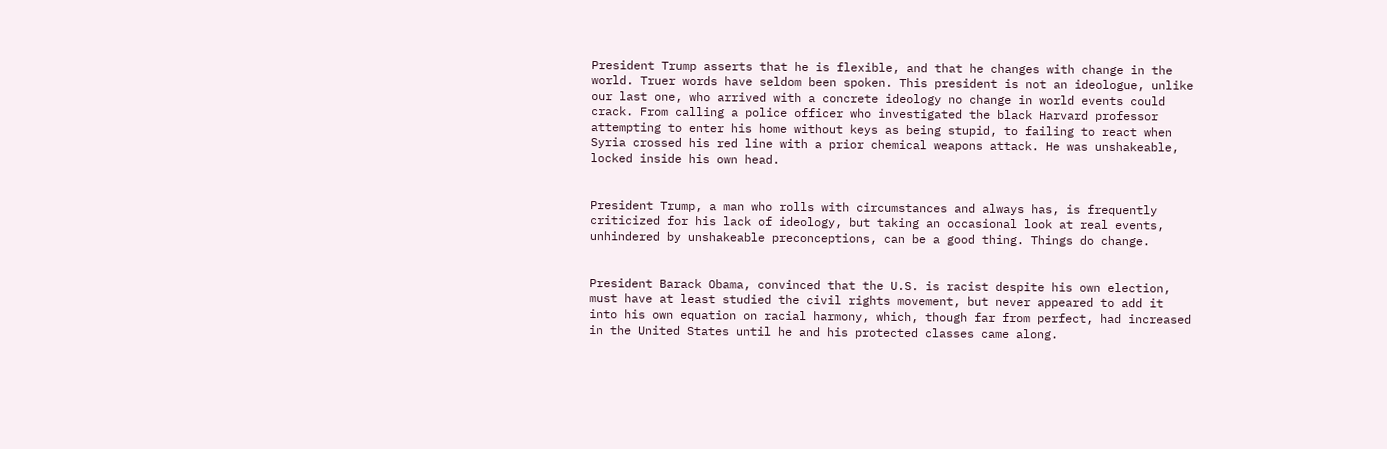President Trump asserts that he is flexible, and that he changes with change in the world. Truer words have seldom been spoken. This president is not an ideologue, unlike our last one, who arrived with a concrete ideology no change in world events could crack. From calling a police officer who investigated the black Harvard professor attempting to enter his home without keys as being stupid, to failing to react when Syria crossed his red line with a prior chemical weapons attack. He was unshakeable, locked inside his own head.


President Trump, a man who rolls with circumstances and always has, is frequently criticized for his lack of ideology, but taking an occasional look at real events, unhindered by unshakeable preconceptions, can be a good thing. Things do change.


President Barack Obama, convinced that the U.S. is racist despite his own election, must have at least studied the civil rights movement, but never appeared to add it into his own equation on racial harmony, which, though far from perfect, had increased in the United States until he and his protected classes came along.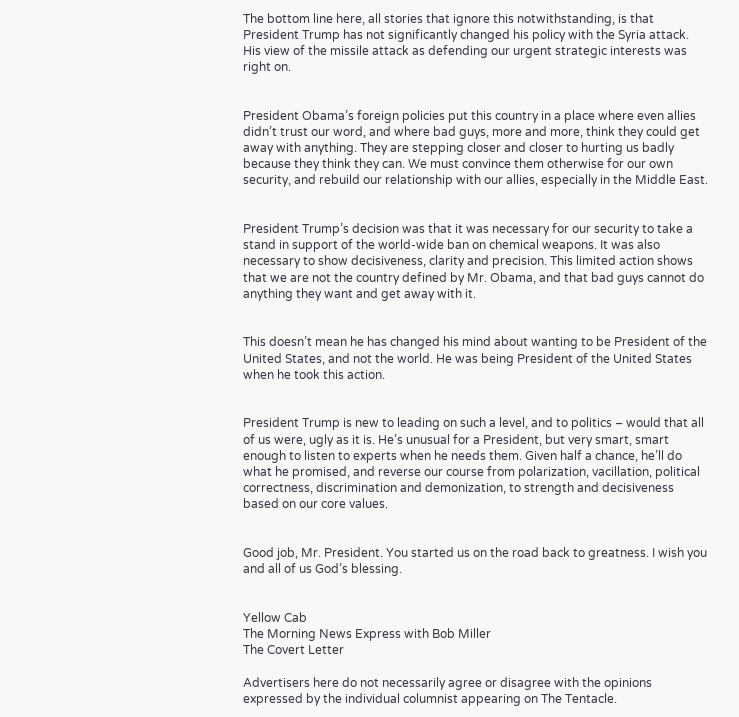The bottom line here, all stories that ignore this notwithstanding, is that President Trump has not significantly changed his policy with the Syria attack. His view of the missile attack as defending our urgent strategic interests was right on.


President Obama’s foreign policies put this country in a place where even allies didn’t trust our word, and where bad guys, more and more, think they could get away with anything. They are stepping closer and closer to hurting us badly because they think they can. We must convince them otherwise for our own security, and rebuild our relationship with our allies, especially in the Middle East.


President Trump’s decision was that it was necessary for our security to take a stand in support of the world-wide ban on chemical weapons. It was also necessary to show decisiveness, clarity and precision. This limited action shows that we are not the country defined by Mr. Obama, and that bad guys cannot do anything they want and get away with it.


This doesn’t mean he has changed his mind about wanting to be President of the United States, and not the world. He was being President of the United States when he took this action.


President Trump is new to leading on such a level, and to politics – would that all of us were, ugly as it is. He’s unusual for a President, but very smart, smart enough to listen to experts when he needs them. Given half a chance, he’ll do what he promised, and reverse our course from polarization, vacillation, political correctness, discrimination and demonization, to strength and decisiveness based on our core values.


Good job, Mr. President. You started us on the road back to greatness. I wish you and all of us God’s blessing.


Yellow Cab
The Morning News Express with Bob Miller
The Covert Letter

Advertisers here do not necessarily agree or disagree with the opinions expressed by the individual columnist appearing on The Tentacle.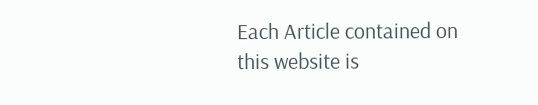Each Article contained on this website is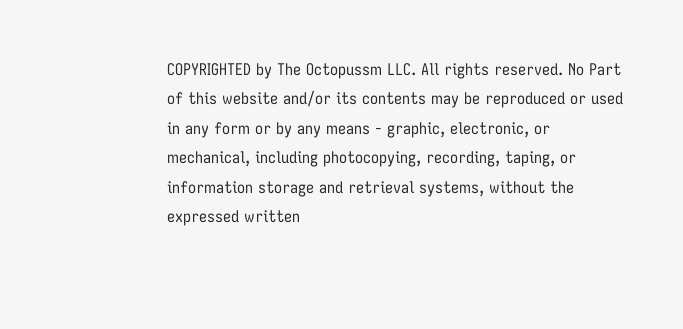COPYRIGHTED by The Octopussm LLC. All rights reserved. No Part of this website and/or its contents may be reproduced or used in any form or by any means - graphic, electronic, or mechanical, including photocopying, recording, taping, or information storage and retrieval systems, without the expressed written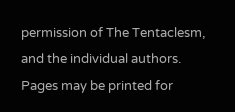permission of The Tentaclesm, and the individual authors. Pages may be printed for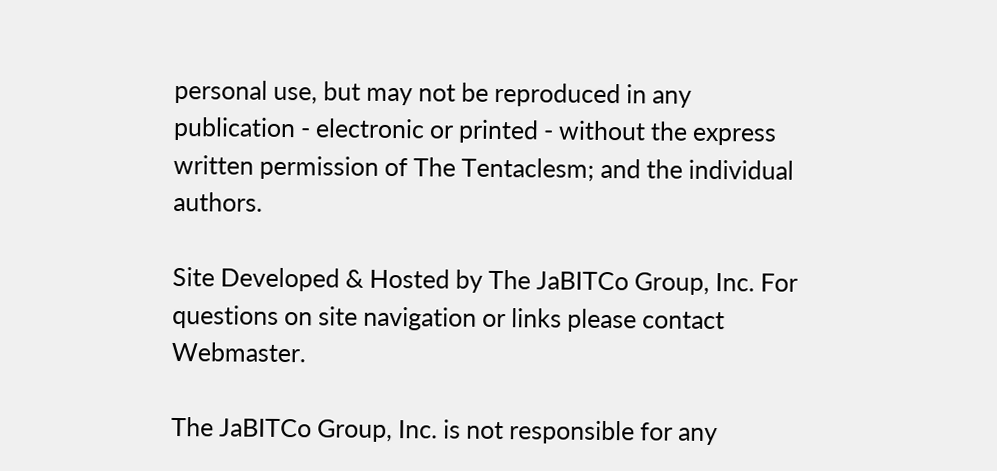personal use, but may not be reproduced in any publication - electronic or printed - without the express written permission of The Tentaclesm; and the individual authors.

Site Developed & Hosted by The JaBITCo Group, Inc. For questions on site navigation or links please contact Webmaster.

The JaBITCo Group, Inc. is not responsible for any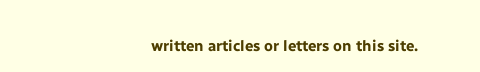written articles or letters on this site.